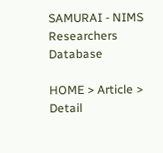SAMURAI - NIMS Researchers Database

HOME > Article > Detail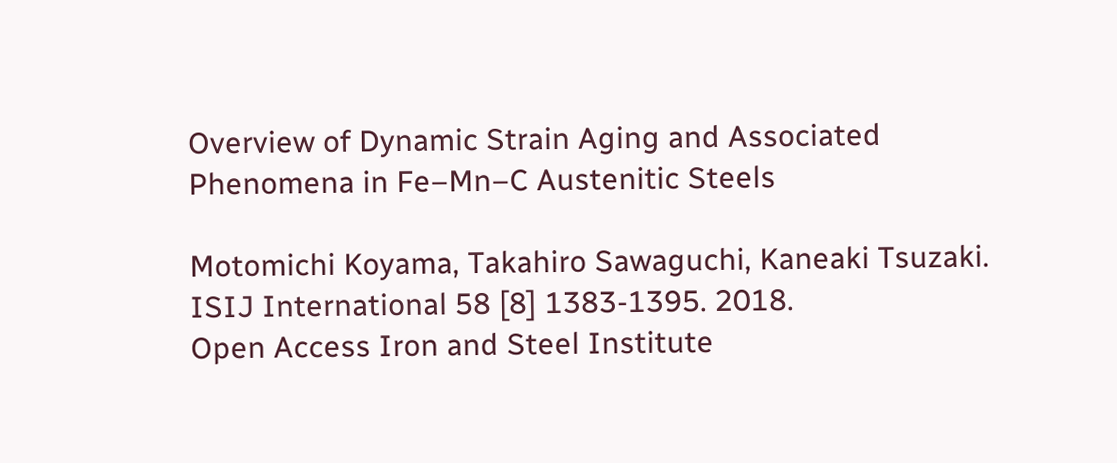Overview of Dynamic Strain Aging and Associated Phenomena in Fe–Mn–C Austenitic Steels

Motomichi Koyama, Takahiro Sawaguchi, Kaneaki Tsuzaki.
ISIJ International 58 [8] 1383-1395. 2018.
Open Access Iron and Steel Institute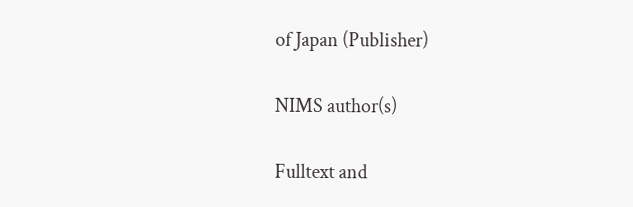of Japan (Publisher)

NIMS author(s)

Fulltext and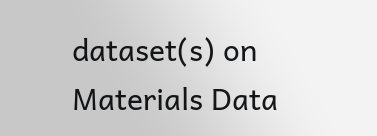dataset(s) on Materials Data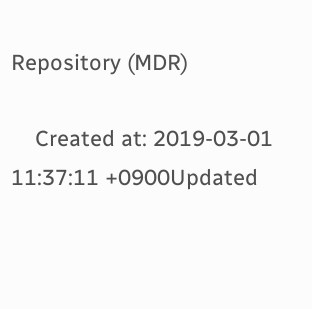Repository (MDR)

    Created at: 2019-03-01 11:37:11 +0900Updated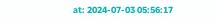at: 2024-07-03 05:56:17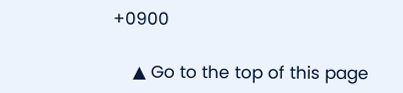+0900

    ▲ Go to the top of this page